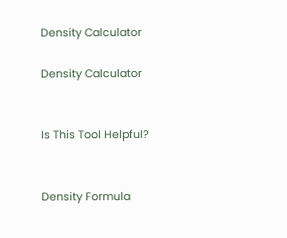Density Calculator

Density Calculator


Is This Tool Helpful?


Density Formula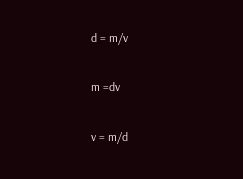d = m/v

m =dv

v = m/d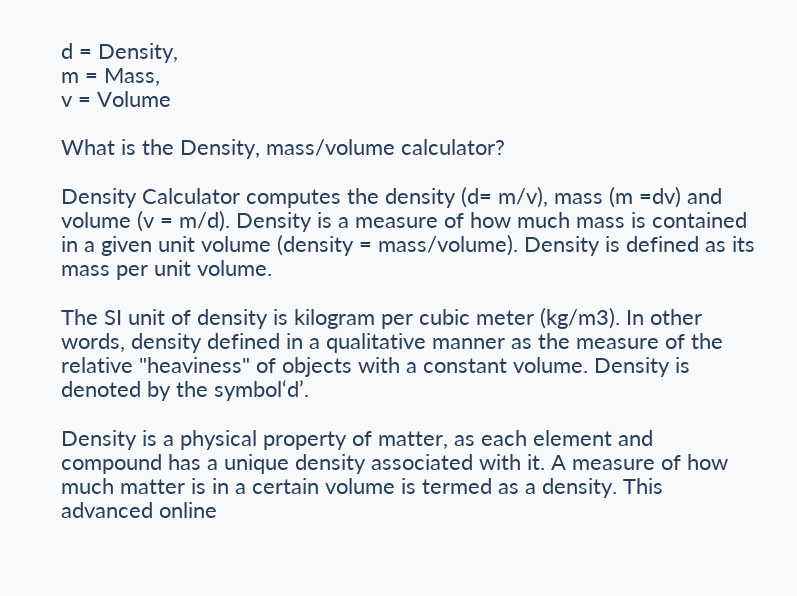d = Density,
m = Mass,
v = Volume

What is the Density, mass/volume calculator?

Density Calculator computes the density (d= m/v), mass (m =dv) and volume (v = m/d). Density is a measure of how much mass is contained in a given unit volume (density = mass/volume). Density is defined as its mass per unit volume.

The SI unit of density is kilogram per cubic meter (kg/m3). In other words, density defined in a qualitative manner as the measure of the relative "heaviness" of objects with a constant volume. Density is denoted by the symbol‘d’.

Density is a physical property of matter, as each element and compound has a unique density associated with it. A measure of how much matter is in a certain volume is termed as a density. This advanced online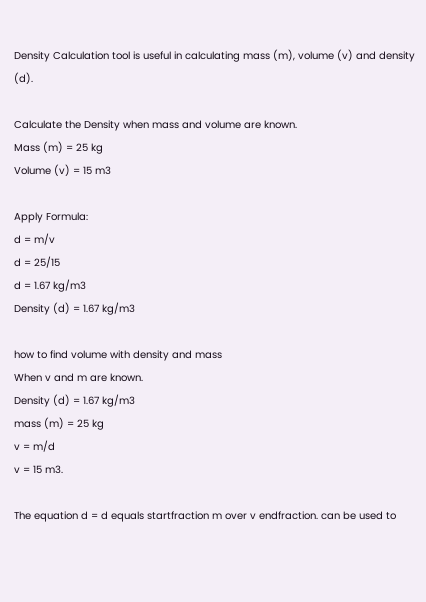Density Calculation tool is useful in calculating mass (m), volume (v) and density (d).

Calculate the Density when mass and volume are known.
Mass (m) = 25 kg
Volume (v) = 15 m3

Apply Formula:
d = m/v
d = 25/15
d = 1.67 kg/m3
Density (d) = 1.67 kg/m3

how to find volume with density and mass
When v and m are known.
Density (d) = 1.67 kg/m3
mass (m) = 25 kg
v = m/d
v = 15 m3.

The equation d = d equals startfraction m over v endfraction. can be used to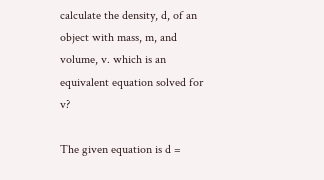calculate the density, d, of an object with mass, m, and volume, v. which is an equivalent equation solved for v?

The given equation is d =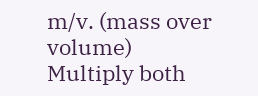m/v. (mass over volume)
Multiply both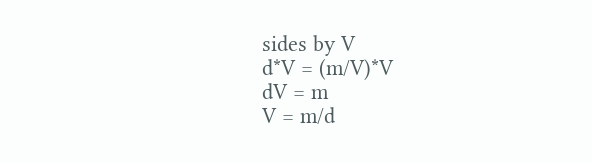sides by V
d*V = (m/V)*V
dV = m
V = m/d